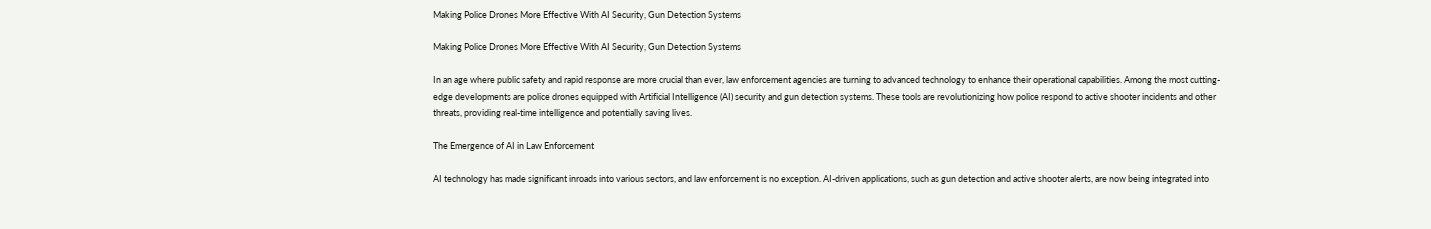Making Police Drones More Effective With AI Security, Gun Detection Systems

Making Police Drones More Effective With AI Security, Gun Detection Systems

In an age where public safety and rapid response are more crucial than ever, law enforcement agencies are turning to advanced technology to enhance their operational capabilities. Among the most cutting-edge developments are police drones equipped with Artificial Intelligence (AI) security and gun detection systems. These tools are revolutionizing how police respond to active shooter incidents and other threats, providing real-time intelligence and potentially saving lives.

The Emergence of AI in Law Enforcement

AI technology has made significant inroads into various sectors, and law enforcement is no exception. AI-driven applications, such as gun detection and active shooter alerts, are now being integrated into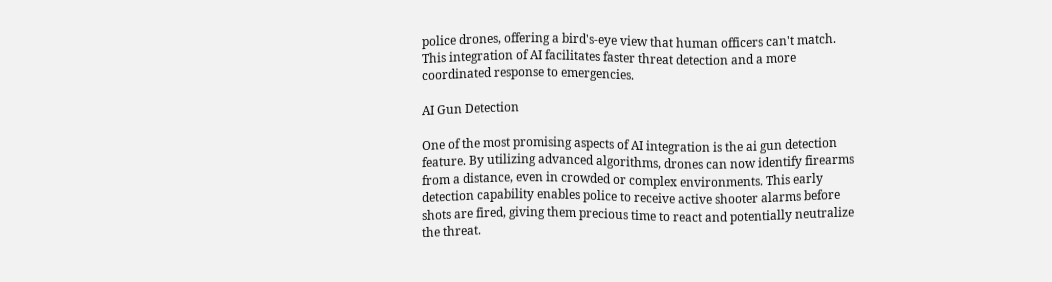police drones, offering a bird's-eye view that human officers can't match. This integration of AI facilitates faster threat detection and a more coordinated response to emergencies.

AI Gun Detection

One of the most promising aspects of AI integration is the ai gun detection feature. By utilizing advanced algorithms, drones can now identify firearms from a distance, even in crowded or complex environments. This early detection capability enables police to receive active shooter alarms before shots are fired, giving them precious time to react and potentially neutralize the threat.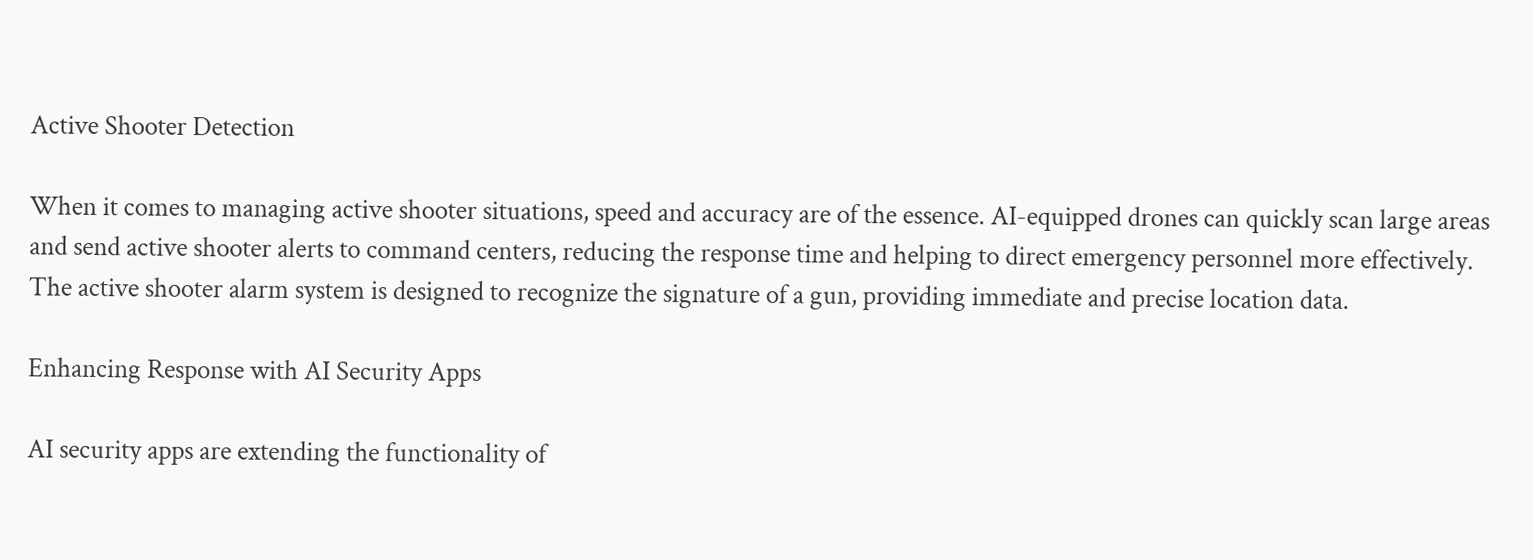Active Shooter Detection

When it comes to managing active shooter situations, speed and accuracy are of the essence. AI-equipped drones can quickly scan large areas and send active shooter alerts to command centers, reducing the response time and helping to direct emergency personnel more effectively. The active shooter alarm system is designed to recognize the signature of a gun, providing immediate and precise location data.

Enhancing Response with AI Security Apps

AI security apps are extending the functionality of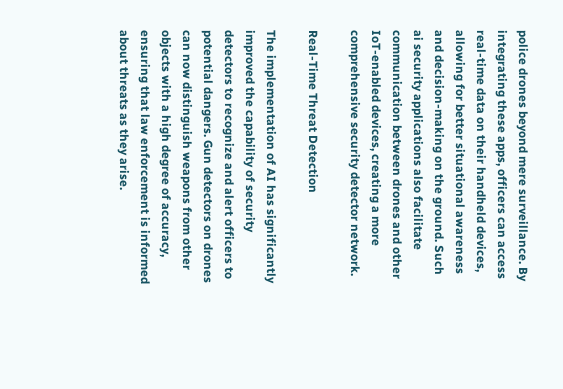police drones beyond mere surveillance. By integrating these apps, officers can access real-time data on their handheld devices, allowing for better situational awareness and decision-making on the ground. Such ai security applications also facilitate communication between drones and other IoT-enabled devices, creating a more comprehensive security detector network.

Real-Time Threat Detection

The implementation of AI has significantly improved the capability of security detectors to recognize and alert officers to potential dangers. Gun detectors on drones can now distinguish weapons from other objects with a high degree of accuracy, ensuring that law enforcement is informed about threats as they arise.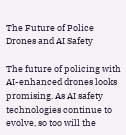The Future of Police Drones and AI Safety

The future of policing with AI-enhanced drones looks promising. As AI safety technologies continue to evolve, so too will the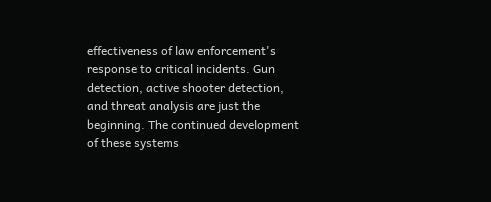effectiveness of law enforcement's response to critical incidents. Gun detection, active shooter detection, and threat analysis are just the beginning. The continued development of these systems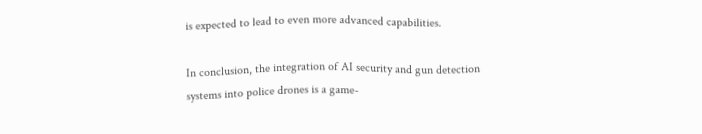is expected to lead to even more advanced capabilities.

In conclusion, the integration of AI security and gun detection systems into police drones is a game-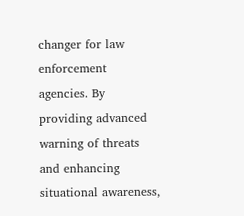changer for law enforcement agencies. By providing advanced warning of threats and enhancing situational awareness,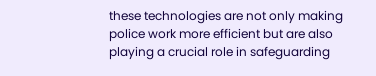these technologies are not only making police work more efficient but are also playing a crucial role in safeguarding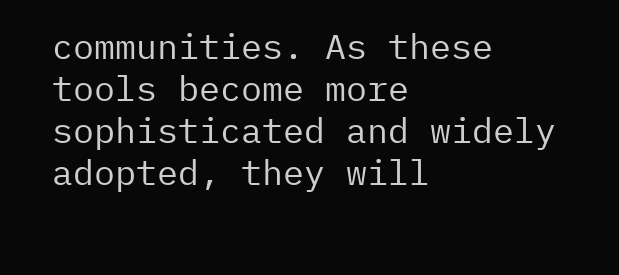communities. As these tools become more sophisticated and widely adopted, they will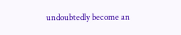undoubtedly become an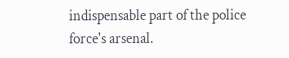indispensable part of the police force's arsenal.